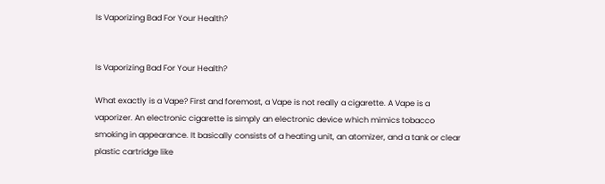Is Vaporizing Bad For Your Health?


Is Vaporizing Bad For Your Health?

What exactly is a Vape? First and foremost, a Vape is not really a cigarette. A Vape is a vaporizer. An electronic cigarette is simply an electronic device which mimics tobacco smoking in appearance. It basically consists of a heating unit, an atomizer, and a tank or clear plastic cartridge like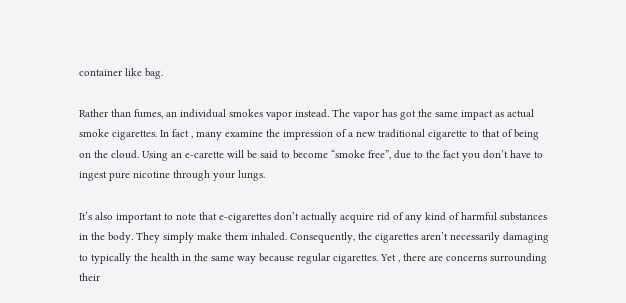container like bag.

Rather than fumes, an individual smokes vapor instead. The vapor has got the same impact as actual smoke cigarettes. In fact , many examine the impression of a new traditional cigarette to that of being on the cloud. Using an e-carette will be said to become “smoke free”, due to the fact you don’t have to ingest pure nicotine through your lungs.

It’s also important to note that e-cigarettes don’t actually acquire rid of any kind of harmful substances in the body. They simply make them inhaled. Consequently, the cigarettes aren’t necessarily damaging to typically the health in the same way because regular cigarettes. Yet , there are concerns surrounding their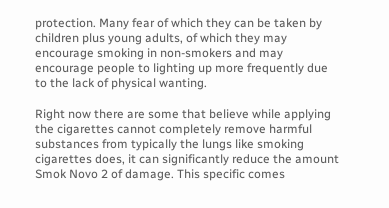protection. Many fear of which they can be taken by children plus young adults, of which they may encourage smoking in non-smokers and may encourage people to lighting up more frequently due to the lack of physical wanting.

Right now there are some that believe while applying the cigarettes cannot completely remove harmful substances from typically the lungs like smoking cigarettes does, it can significantly reduce the amount Smok Novo 2 of damage. This specific comes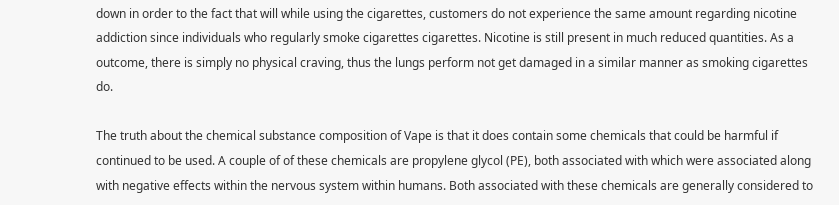down in order to the fact that will while using the cigarettes, customers do not experience the same amount regarding nicotine addiction since individuals who regularly smoke cigarettes cigarettes. Nicotine is still present in much reduced quantities. As a outcome, there is simply no physical craving, thus the lungs perform not get damaged in a similar manner as smoking cigarettes do.

The truth about the chemical substance composition of Vape is that it does contain some chemicals that could be harmful if continued to be used. A couple of of these chemicals are propylene glycol (PE), both associated with which were associated along with negative effects within the nervous system within humans. Both associated with these chemicals are generally considered to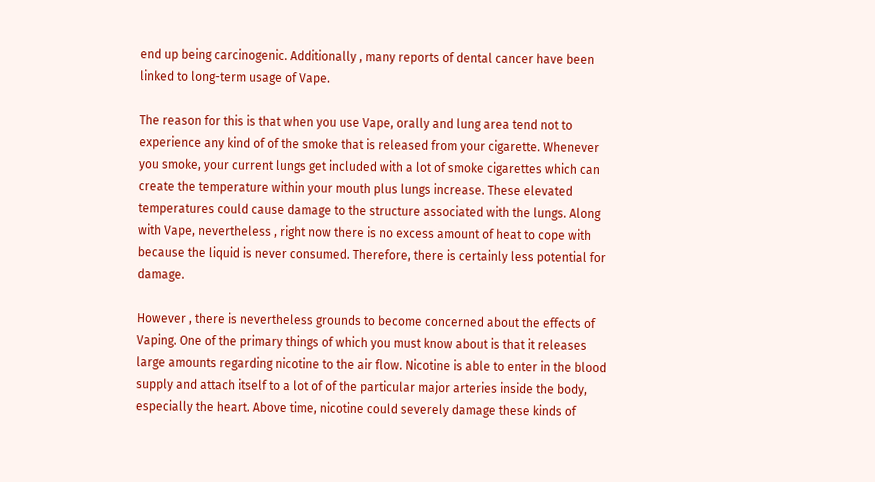end up being carcinogenic. Additionally , many reports of dental cancer have been linked to long-term usage of Vape.

The reason for this is that when you use Vape, orally and lung area tend not to experience any kind of of the smoke that is released from your cigarette. Whenever you smoke, your current lungs get included with a lot of smoke cigarettes which can create the temperature within your mouth plus lungs increase. These elevated temperatures could cause damage to the structure associated with the lungs. Along with Vape, nevertheless , right now there is no excess amount of heat to cope with because the liquid is never consumed. Therefore, there is certainly less potential for damage.

However , there is nevertheless grounds to become concerned about the effects of Vaping. One of the primary things of which you must know about is that it releases large amounts regarding nicotine to the air flow. Nicotine is able to enter in the blood supply and attach itself to a lot of of the particular major arteries inside the body, especially the heart. Above time, nicotine could severely damage these kinds of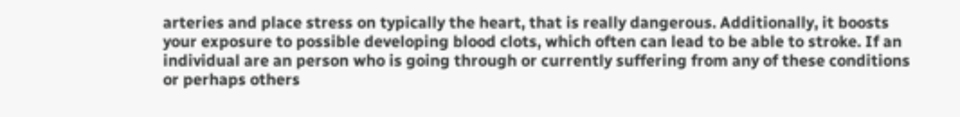arteries and place stress on typically the heart, that is really dangerous. Additionally, it boosts your exposure to possible developing blood clots, which often can lead to be able to stroke. If an individual are an person who is going through or currently suffering from any of these conditions or perhaps others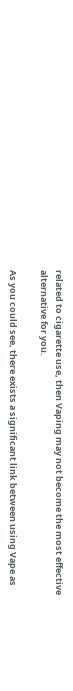related to cigarette use, then Vaping may not become the most effective alternative for you.

As you could see, there exists a significant link between using Vape as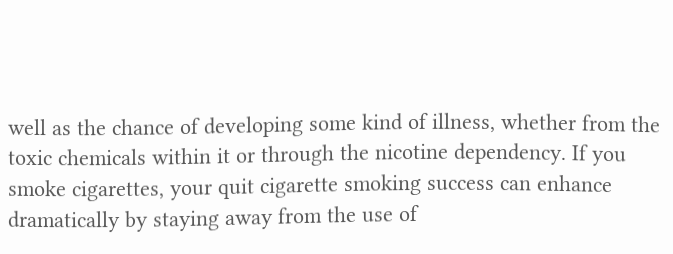well as the chance of developing some kind of illness, whether from the toxic chemicals within it or through the nicotine dependency. If you smoke cigarettes, your quit cigarette smoking success can enhance dramatically by staying away from the use of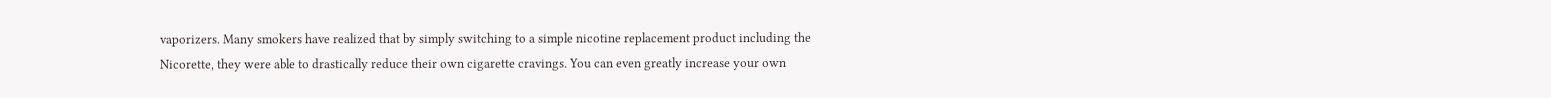vaporizers. Many smokers have realized that by simply switching to a simple nicotine replacement product including the Nicorette, they were able to drastically reduce their own cigarette cravings. You can even greatly increase your own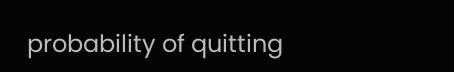probability of quitting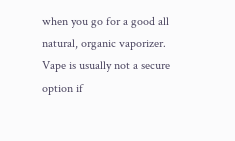when you go for a good all natural, organic vaporizer. Vape is usually not a secure option if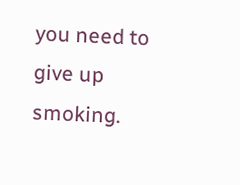you need to give up smoking.